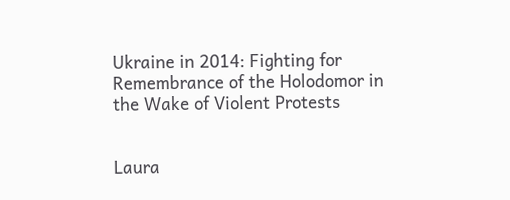Ukraine in 2014: Fighting for Remembrance of the Holodomor in the Wake of Violent Protests


Laura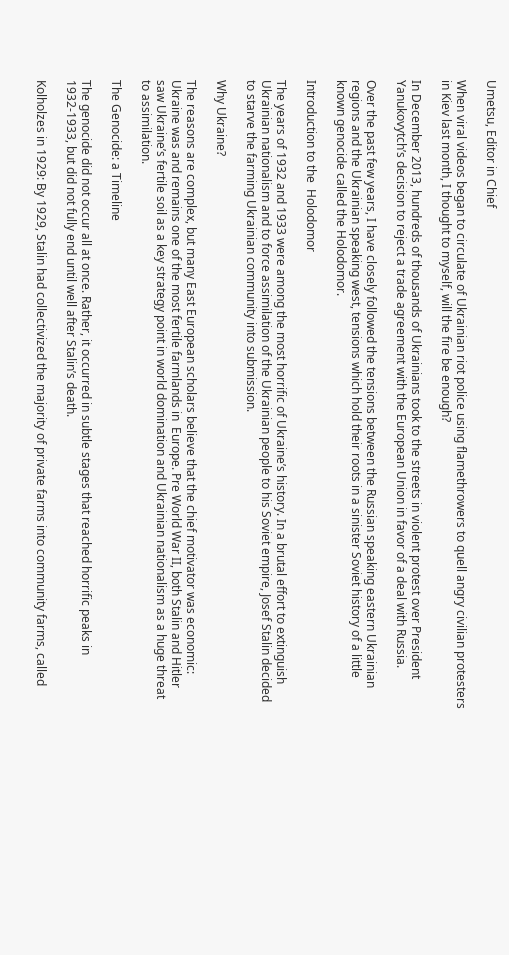Umetsu, Editor in Chief

When viral videos began to circulate of Ukrainian riot police using flamethrowers to quell angry civilian protesters in Kiev last month, I thought to myself, will the fire be enough?

In December 2013, hundreds of thousands of Ukrainians took to the streets in violent protest over President Yanukovytch’s decision to reject a trade agreement with the European Union in favor of a deal with Russia.

Over the past few years, I have closely followed the tensions between the Russian speaking eastern Ukrainian regions and the Ukrainian speaking west, tensions which hold their roots in a sinister Soviet history of a little known genocide called the Holodomor.

Introduction to the  Holodomor

The years of 1932 and 1933 were among the most horrific of Ukraine’s history. In a brutal effort to extinguish Ukrainian nationalism and to force assimilation of the Ukrainian people to his Soviet empire, Josef Stalin decided to starve the farming Ukrainian community into submission.

Why Ukraine?

The reasons are complex, but many East European scholars believe that the chief motivator was economic: Ukraine was and remains one of the most fertile farmlands in  Europe. Pre World War II, both Stalin and Hitler saw Ukraine’s fertile soil as a key strategy point in world domination and Ukrainian nationalism as a huge threat to assimilation.

The Genocide: a Timeline

The genocide did not occur all at once. Rather, it occurred in subtle stages that reached horrific peaks in 1932-1933, but did not fully end until well after Stalin’s death.

Kolholzes in 1929: By 1929, Stalin had collectivized the majority of private farms into community farms, called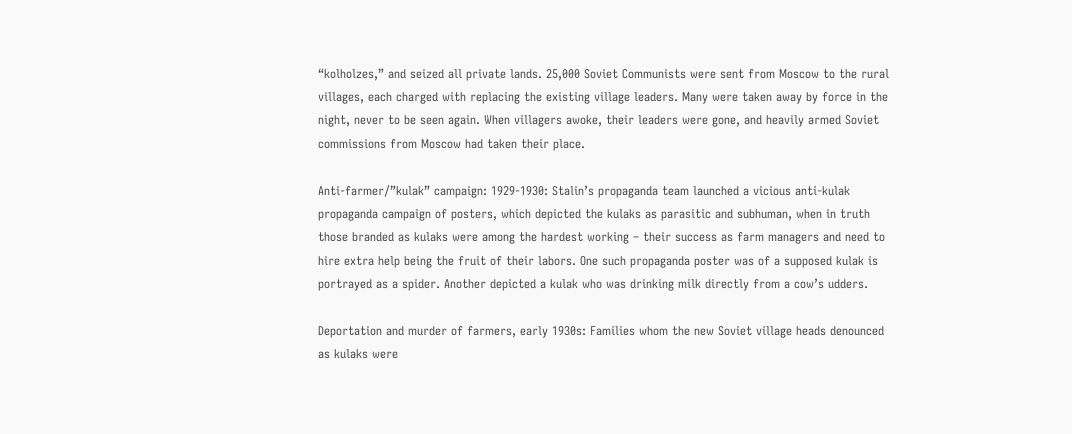“kolholzes,” and seized all private lands. 25,000 Soviet Communists were sent from Moscow to the rural villages, each charged with replacing the existing village leaders. Many were taken away by force in the night, never to be seen again. When villagers awoke, their leaders were gone, and heavily armed Soviet commissions from Moscow had taken their place.

Anti-farmer/”kulak” campaign: 1929-1930: Stalin’s propaganda team launched a vicious anti-kulak propaganda campaign of posters, which depicted the kulaks as parasitic and subhuman, when in truth those branded as kulaks were among the hardest working – their success as farm managers and need to hire extra help being the fruit of their labors. One such propaganda poster was of a supposed kulak is portrayed as a spider. Another depicted a kulak who was drinking milk directly from a cow’s udders.

Deportation and murder of farmers, early 1930s: Families whom the new Soviet village heads denounced as kulaks were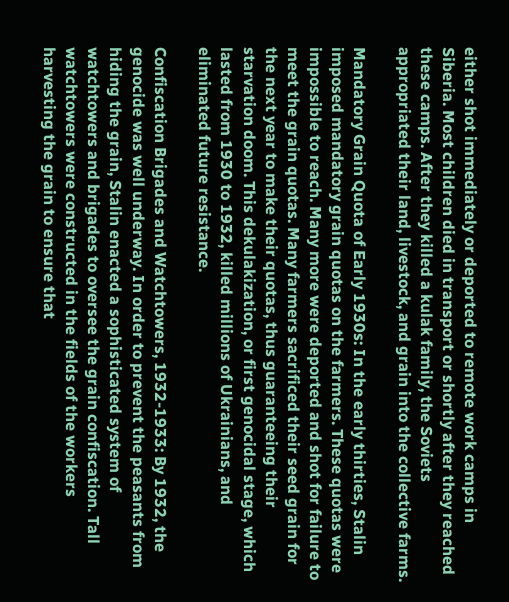either shot immediately or deported to remote work camps in Siberia. Most children died in transport or shortly after they reached these camps. After they killed a kulak family, the Soviets appropriated their land, livestock, and grain into the collective farms.

Mandatory Grain Quota of Early 1930s: In the early thirties, Stalin imposed mandatory grain quotas on the farmers. These quotas were impossible to reach. Many more were deported and shot for failure to meet the grain quotas. Many farmers sacrificed their seed grain for the next year to make their quotas, thus guaranteeing their starvation doom. This dekulakization, or first genocidal stage, which lasted from 1930 to 1932, killed millions of Ukrainians, and eliminated future resistance.

Confiscation Brigades and Watchtowers, 1932-1933: By 1932, the genocide was well underway. In order to prevent the peasants from hiding the grain, Stalin enacted a sophisticated system of watchtowers and brigades to oversee the grain confiscation. Tall watchtowers were constructed in the fields of the workers harvesting the grain to ensure that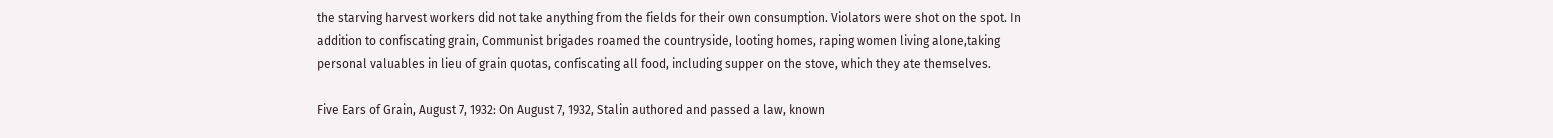the starving harvest workers did not take anything from the fields for their own consumption. Violators were shot on the spot. In addition to confiscating grain, Communist brigades roamed the countryside, looting homes, raping women living alone,taking personal valuables in lieu of grain quotas, confiscating all food, including supper on the stove, which they ate themselves.

Five Ears of Grain, August 7, 1932: On August 7, 1932, Stalin authored and passed a law, known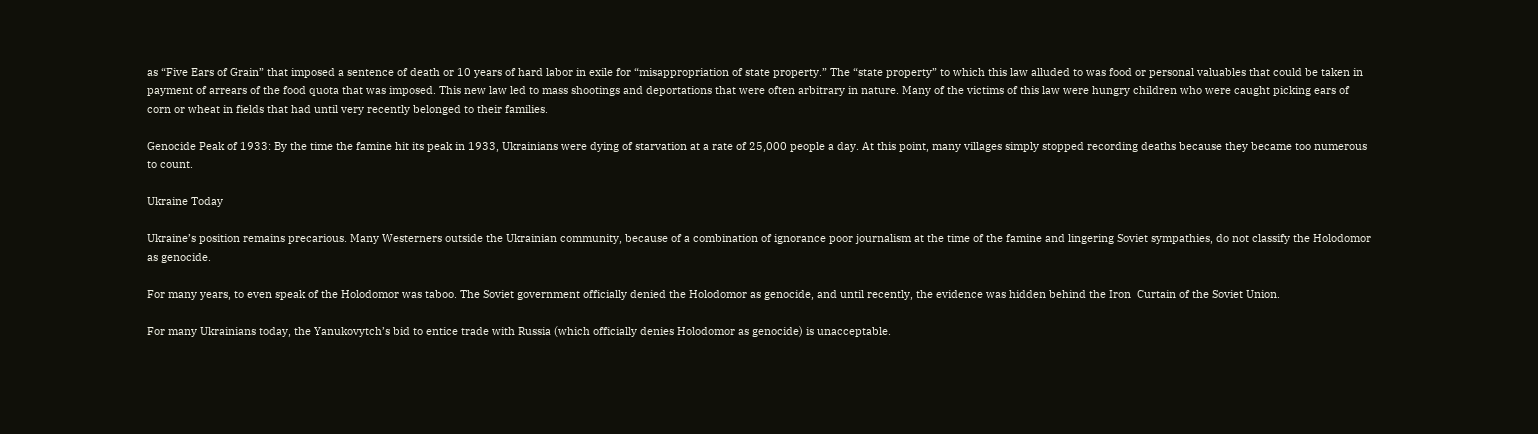as “Five Ears of Grain” that imposed a sentence of death or 10 years of hard labor in exile for “misappropriation of state property.” The “state property” to which this law alluded to was food or personal valuables that could be taken in payment of arrears of the food quota that was imposed. This new law led to mass shootings and deportations that were often arbitrary in nature. Many of the victims of this law were hungry children who were caught picking ears of corn or wheat in fields that had until very recently belonged to their families.

Genocide Peak of 1933: By the time the famine hit its peak in 1933, Ukrainians were dying of starvation at a rate of 25,000 people a day. At this point, many villages simply stopped recording deaths because they became too numerous to count.

Ukraine Today

Ukraine’s position remains precarious. Many Westerners outside the Ukrainian community, because of a combination of ignorance poor journalism at the time of the famine and lingering Soviet sympathies, do not classify the Holodomor as genocide.

For many years, to even speak of the Holodomor was taboo. The Soviet government officially denied the Holodomor as genocide, and until recently, the evidence was hidden behind the Iron  Curtain of the Soviet Union.

For many Ukrainians today, the Yanukovytch’s bid to entice trade with Russia (which officially denies Holodomor as genocide) is unacceptable.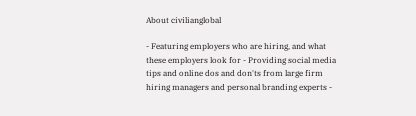About civilianglobal

- Featuring employers who are hiring, and what these employers look for - Providing social media tips and online dos and don'ts from large firm hiring managers and personal branding experts -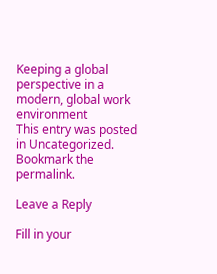Keeping a global perspective in a modern, global work environment
This entry was posted in Uncategorized. Bookmark the permalink.

Leave a Reply

Fill in your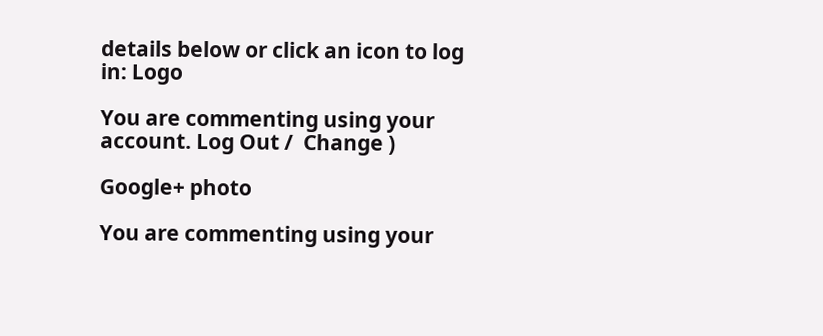details below or click an icon to log in: Logo

You are commenting using your account. Log Out /  Change )

Google+ photo

You are commenting using your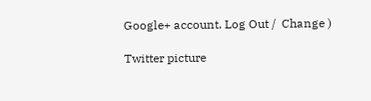Google+ account. Log Out /  Change )

Twitter picture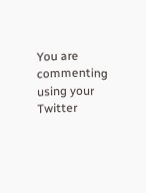You are commenting using your Twitter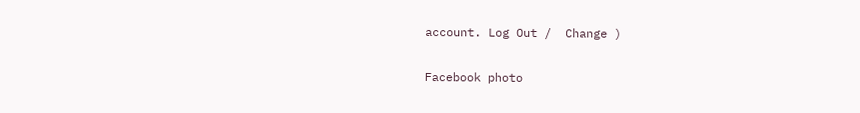account. Log Out /  Change )

Facebook photo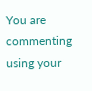You are commenting using your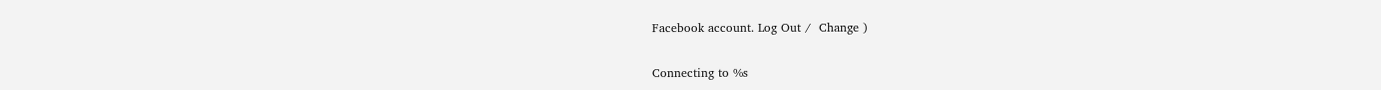Facebook account. Log Out /  Change )


Connecting to %s